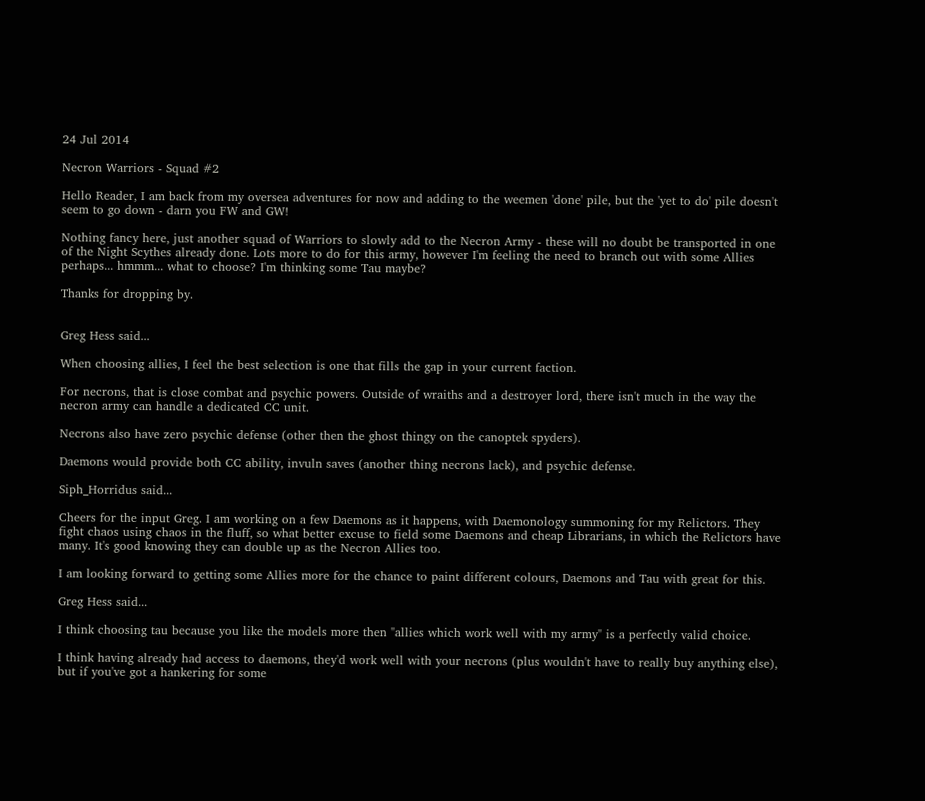24 Jul 2014

Necron Warriors - Squad #2

Hello Reader, I am back from my oversea adventures for now and adding to the weemen 'done' pile, but the 'yet to do' pile doesn't seem to go down - darn you FW and GW!

Nothing fancy here, just another squad of Warriors to slowly add to the Necron Army - these will no doubt be transported in one of the Night Scythes already done. Lots more to do for this army, however I'm feeling the need to branch out with some Allies perhaps... hmmm... what to choose? I'm thinking some Tau maybe?

Thanks for dropping by.


Greg Hess said...

When choosing allies, I feel the best selection is one that fills the gap in your current faction.

For necrons, that is close combat and psychic powers. Outside of wraiths and a destroyer lord, there isn't much in the way the necron army can handle a dedicated CC unit.

Necrons also have zero psychic defense (other then the ghost thingy on the canoptek spyders).

Daemons would provide both CC ability, invuln saves (another thing necrons lack), and psychic defense.

Siph_Horridus said...

Cheers for the input Greg. I am working on a few Daemons as it happens, with Daemonology summoning for my Relictors. They fight chaos using chaos in the fluff, so what better excuse to field some Daemons and cheap Librarians, in which the Relictors have many. It's good knowing they can double up as the Necron Allies too.

I am looking forward to getting some Allies more for the chance to paint different colours, Daemons and Tau with great for this.

Greg Hess said...

I think choosing tau because you like the models more then "allies which work well with my army" is a perfectly valid choice.

I think having already had access to daemons, they'd work well with your necrons (plus wouldn't have to really buy anything else), but if you've got a hankering for some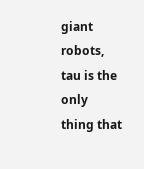giant robots, tau is the only thing that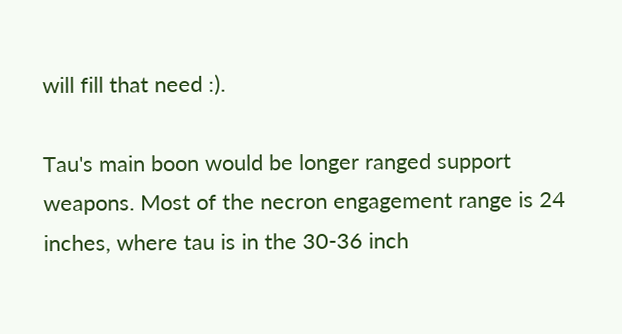will fill that need :).

Tau's main boon would be longer ranged support weapons. Most of the necron engagement range is 24 inches, where tau is in the 30-36 inch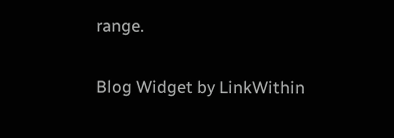range.

Blog Widget by LinkWithin